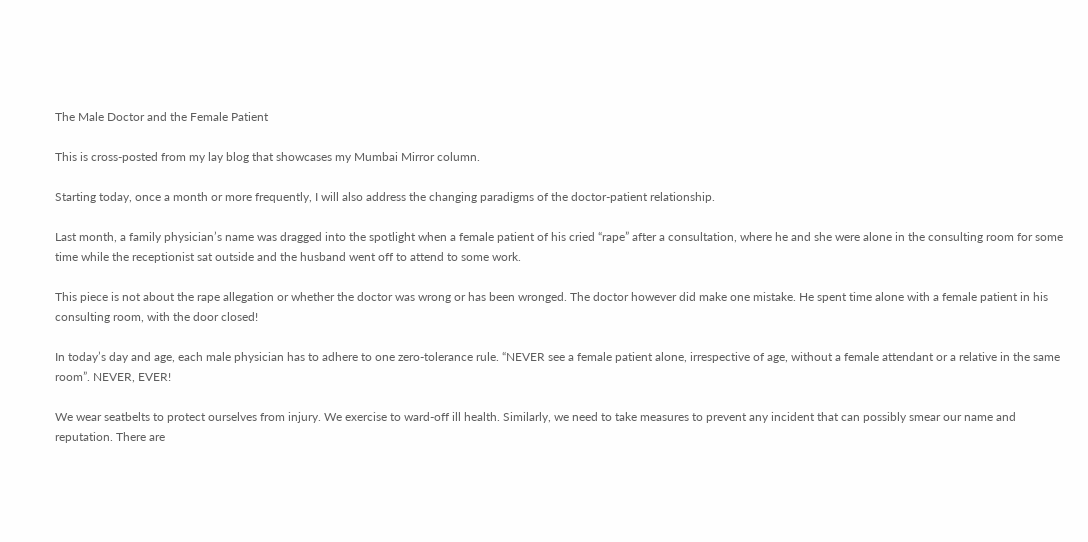The Male Doctor and the Female Patient

This is cross-posted from my lay blog that showcases my Mumbai Mirror column.

Starting today, once a month or more frequently, I will also address the changing paradigms of the doctor-patient relationship.

Last month, a family physician’s name was dragged into the spotlight when a female patient of his cried “rape” after a consultation, where he and she were alone in the consulting room for some time while the receptionist sat outside and the husband went off to attend to some work.

This piece is not about the rape allegation or whether the doctor was wrong or has been wronged. The doctor however did make one mistake. He spent time alone with a female patient in his consulting room, with the door closed!

In today’s day and age, each male physician has to adhere to one zero-tolerance rule. “NEVER see a female patient alone, irrespective of age, without a female attendant or a relative in the same room”. NEVER, EVER!

We wear seatbelts to protect ourselves from injury. We exercise to ward-off ill health. Similarly, we need to take measures to prevent any incident that can possibly smear our name and reputation. There are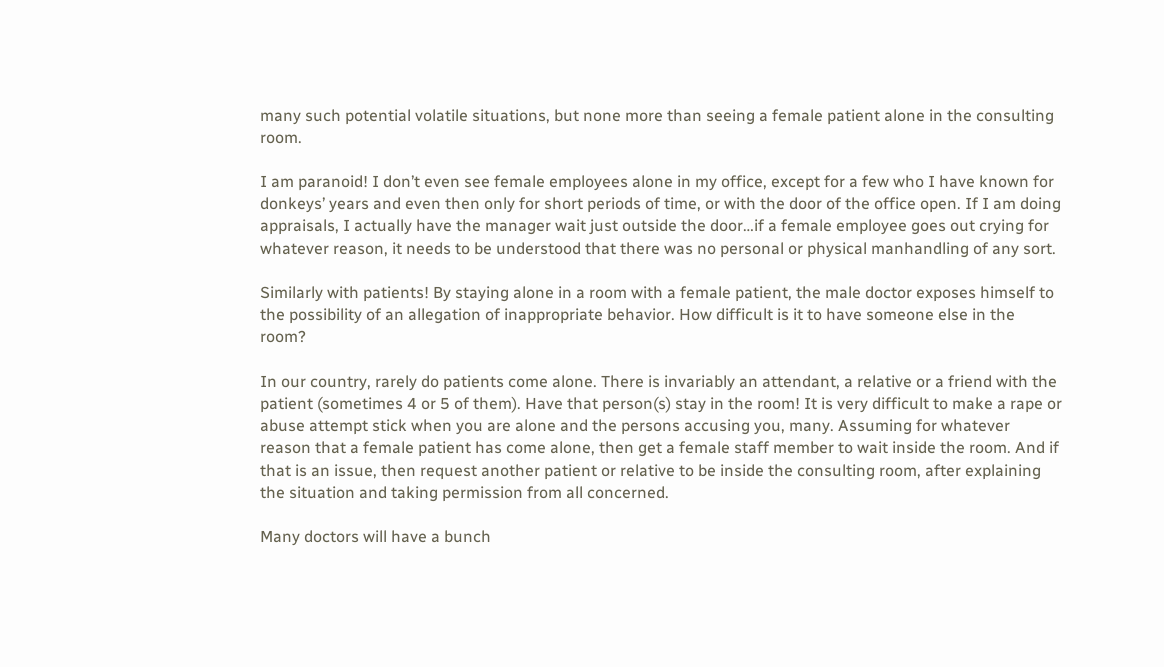many such potential volatile situations, but none more than seeing a female patient alone in the consulting room.

I am paranoid! I don’t even see female employees alone in my office, except for a few who I have known for donkeys’ years and even then only for short periods of time, or with the door of the office open. If I am doing appraisals, I actually have the manager wait just outside the door…if a female employee goes out crying for whatever reason, it needs to be understood that there was no personal or physical manhandling of any sort.

Similarly with patients! By staying alone in a room with a female patient, the male doctor exposes himself to the possibility of an allegation of inappropriate behavior. How difficult is it to have someone else in the room?

In our country, rarely do patients come alone. There is invariably an attendant, a relative or a friend with the patient (sometimes 4 or 5 of them). Have that person(s) stay in the room! It is very difficult to make a rape or abuse attempt stick when you are alone and the persons accusing you, many. Assuming for whatever reason that a female patient has come alone, then get a female staff member to wait inside the room. And if that is an issue, then request another patient or relative to be inside the consulting room, after explaining the situation and taking permission from all concerned.

Many doctors will have a bunch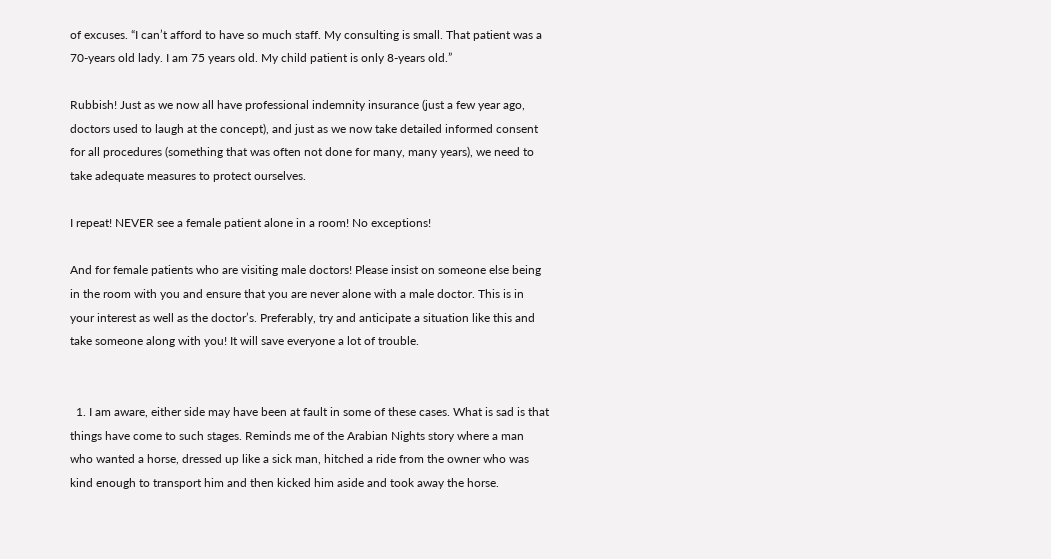of excuses. “I can’t afford to have so much staff. My consulting is small. That patient was a 70-years old lady. I am 75 years old. My child patient is only 8-years old.”

Rubbish! Just as we now all have professional indemnity insurance (just a few year ago, doctors used to laugh at the concept), and just as we now take detailed informed consent for all procedures (something that was often not done for many, many years), we need to take adequate measures to protect ourselves.

I repeat! NEVER see a female patient alone in a room! No exceptions!

And for female patients who are visiting male doctors! Please insist on someone else being in the room with you and ensure that you are never alone with a male doctor. This is in your interest as well as the doctor’s. Preferably, try and anticipate a situation like this and take someone along with you! It will save everyone a lot of trouble.


  1. I am aware, either side may have been at fault in some of these cases. What is sad is that things have come to such stages. Reminds me of the Arabian Nights story where a man who wanted a horse, dressed up like a sick man, hitched a ride from the owner who was kind enough to transport him and then kicked him aside and took away the horse.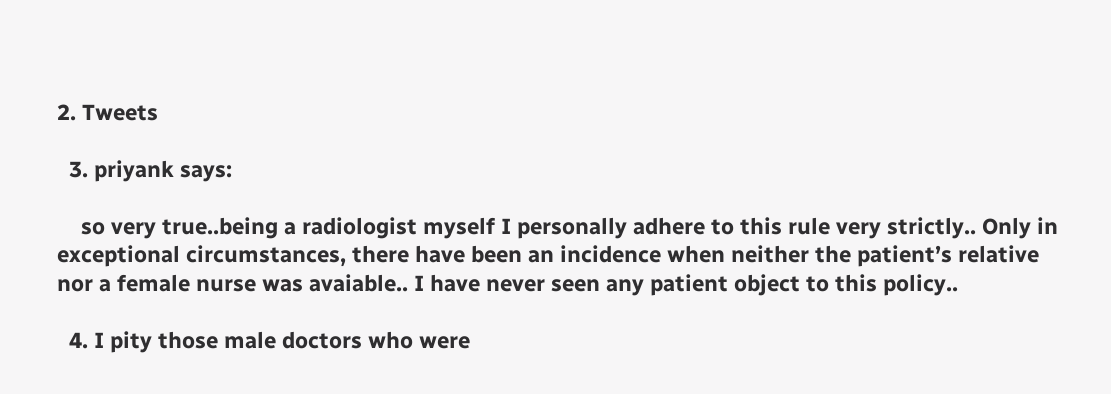2. Tweets

  3. priyank says:

    so very true..being a radiologist myself I personally adhere to this rule very strictly.. Only in exceptional circumstances, there have been an incidence when neither the patient’s relative nor a female nurse was avaiable.. I have never seen any patient object to this policy..

  4. I pity those male doctors who were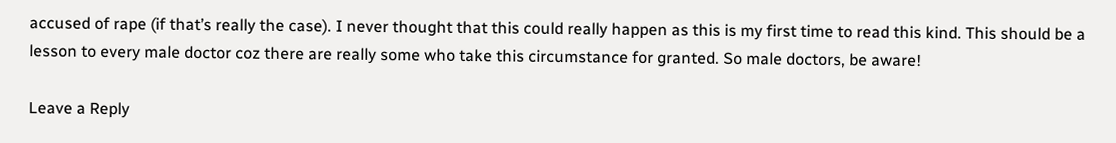accused of rape (if that’s really the case). I never thought that this could really happen as this is my first time to read this kind. This should be a lesson to every male doctor coz there are really some who take this circumstance for granted. So male doctors, be aware!

Leave a Reply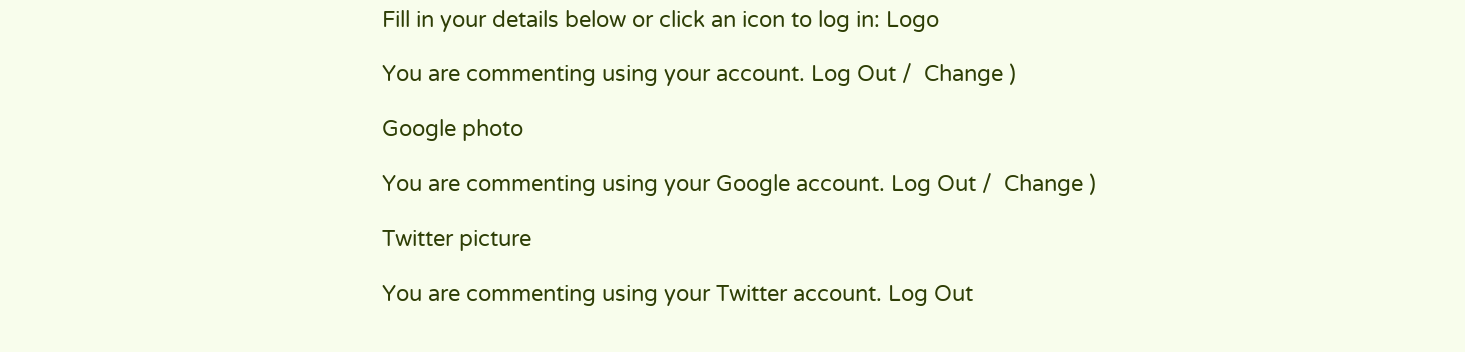Fill in your details below or click an icon to log in: Logo

You are commenting using your account. Log Out /  Change )

Google photo

You are commenting using your Google account. Log Out /  Change )

Twitter picture

You are commenting using your Twitter account. Log Out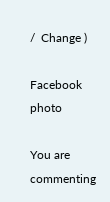/  Change )

Facebook photo

You are commenting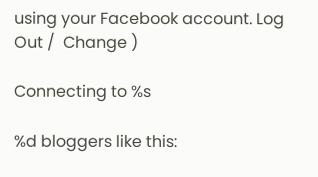using your Facebook account. Log Out /  Change )

Connecting to %s

%d bloggers like this: